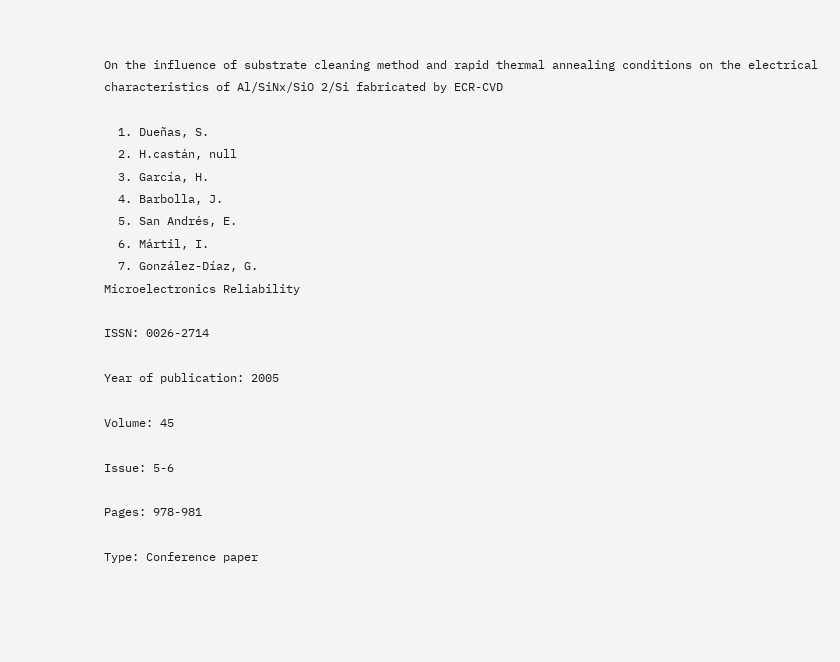On the influence of substrate cleaning method and rapid thermal annealing conditions on the electrical characteristics of Al/SiNx/SiO 2/Si fabricated by ECR-CVD

  1. Dueñas, S.
  2. H.castán, null
  3. García, H.
  4. Barbolla, J.
  5. San Andrés, E.
  6. Mártil, I.
  7. González-Díaz, G.
Microelectronics Reliability

ISSN: 0026-2714

Year of publication: 2005

Volume: 45

Issue: 5-6

Pages: 978-981

Type: Conference paper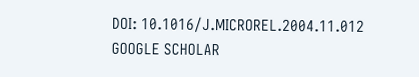DOI: 10.1016/J.MICROREL.2004.11.012 GOOGLE SCHOLAR